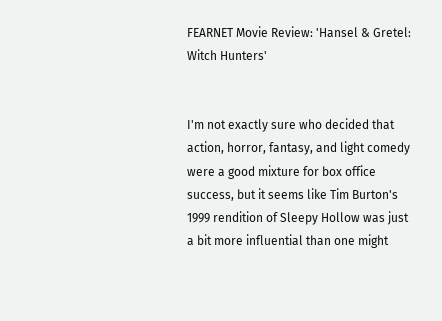FEARNET Movie Review: 'Hansel & Gretel: Witch Hunters'


I'm not exactly sure who decided that action, horror, fantasy, and light comedy were a good mixture for box office success, but it seems like Tim Burton's 1999 rendition of Sleepy Hollow was just a bit more influential than one might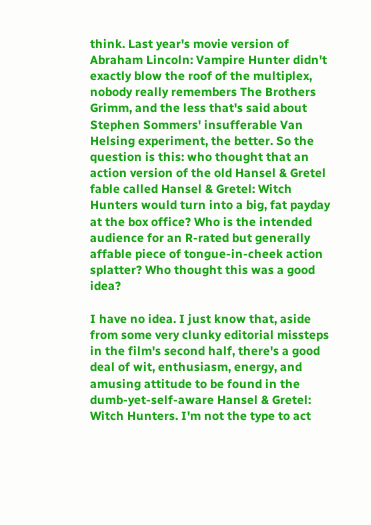think. Last year's movie version of Abraham Lincoln: Vampire Hunter didn't exactly blow the roof of the multiplex, nobody really remembers The Brothers Grimm, and the less that's said about Stephen Sommers' insufferable Van Helsing experiment, the better. So the question is this: who thought that an action version of the old Hansel & Gretel fable called Hansel & Gretel: Witch Hunters would turn into a big, fat payday at the box office? Who is the intended audience for an R-rated but generally affable piece of tongue-in-cheek action splatter? Who thought this was a good idea?

I have no idea. I just know that, aside from some very clunky editorial missteps in the film's second half, there's a good deal of wit, enthusiasm, energy, and amusing attitude to be found in the dumb-yet-self-aware Hansel & Gretel: Witch Hunters. I'm not the type to act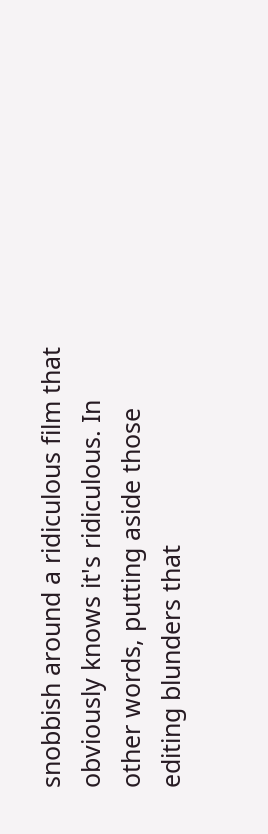snobbish around a ridiculous film that obviously knows it's ridiculous. In other words, putting aside those editing blunders that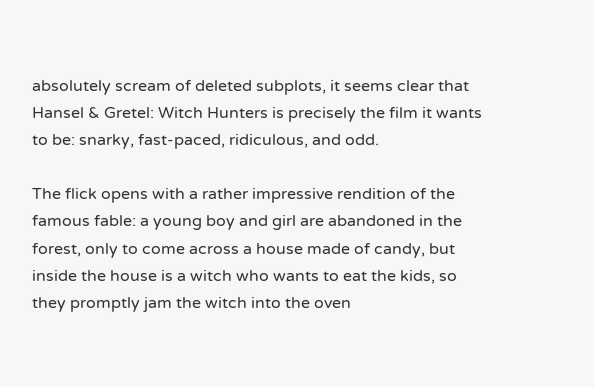absolutely scream of deleted subplots, it seems clear that Hansel & Gretel: Witch Hunters is precisely the film it wants to be: snarky, fast-paced, ridiculous, and odd.

The flick opens with a rather impressive rendition of the famous fable: a young boy and girl are abandoned in the forest, only to come across a house made of candy, but inside the house is a witch who wants to eat the kids, so they promptly jam the witch into the oven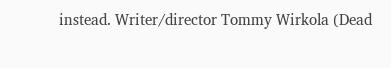instead. Writer/director Tommy Wirkola (Dead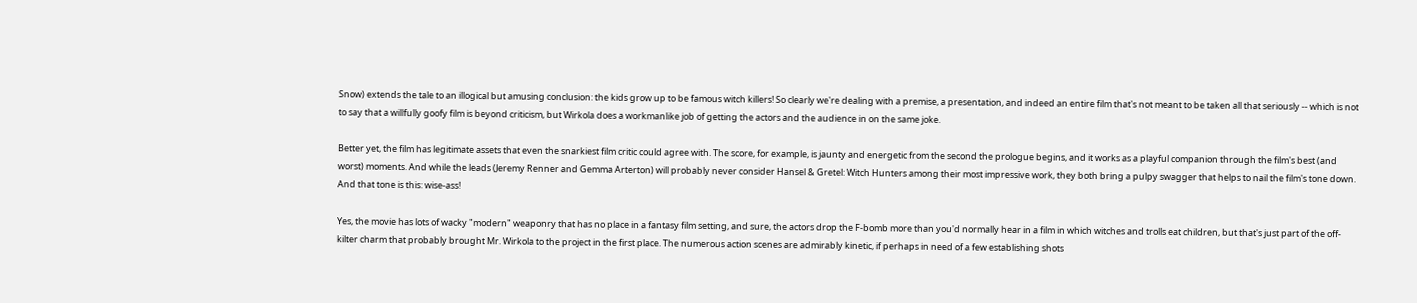Snow) extends the tale to an illogical but amusing conclusion: the kids grow up to be famous witch killers! So clearly we're dealing with a premise, a presentation, and indeed an entire film that's not meant to be taken all that seriously -- which is not to say that a willfully goofy film is beyond criticism, but Wirkola does a workmanlike job of getting the actors and the audience in on the same joke.

Better yet, the film has legitimate assets that even the snarkiest film critic could agree with. The score, for example, is jaunty and energetic from the second the prologue begins, and it works as a playful companion through the film's best (and worst) moments. And while the leads (Jeremy Renner and Gemma Arterton) will probably never consider Hansel & Gretel: Witch Hunters among their most impressive work, they both bring a pulpy swagger that helps to nail the film's tone down. And that tone is this: wise-ass!

Yes, the movie has lots of wacky "modern" weaponry that has no place in a fantasy film setting, and sure, the actors drop the F-bomb more than you'd normally hear in a film in which witches and trolls eat children, but that's just part of the off-kilter charm that probably brought Mr. Wirkola to the project in the first place. The numerous action scenes are admirably kinetic, if perhaps in need of a few establishing shots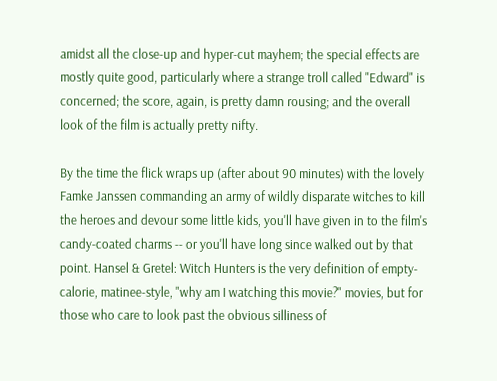amidst all the close-up and hyper-cut mayhem; the special effects are mostly quite good, particularly where a strange troll called "Edward" is concerned; the score, again, is pretty damn rousing; and the overall look of the film is actually pretty nifty.

By the time the flick wraps up (after about 90 minutes) with the lovely Famke Janssen commanding an army of wildly disparate witches to kill the heroes and devour some little kids, you'll have given in to the film's candy-coated charms -- or you'll have long since walked out by that point. Hansel & Gretel: Witch Hunters is the very definition of empty-calorie, matinee-style, "why am I watching this movie?" movies, but for those who care to look past the obvious silliness of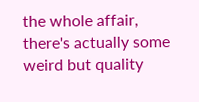the whole affair, there's actually some weird but quality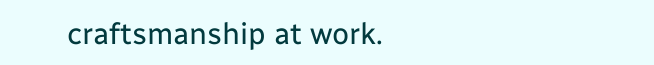craftsmanship at work.